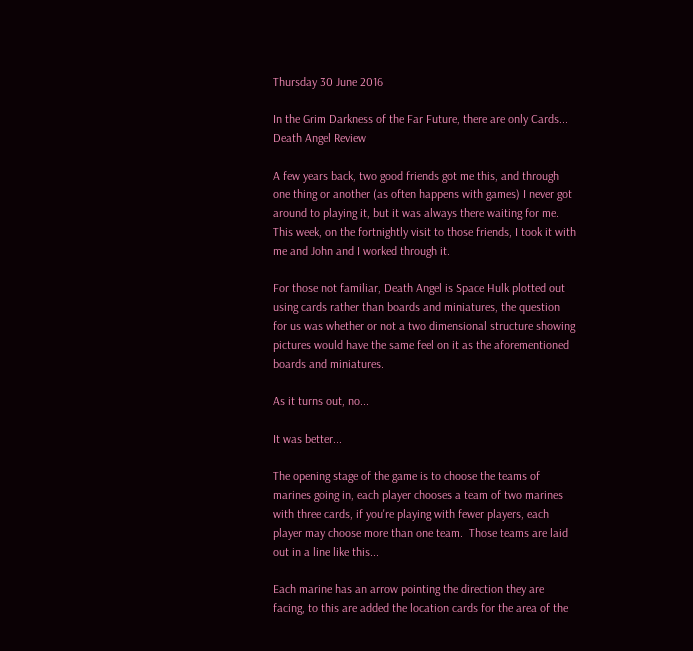Thursday 30 June 2016

In the Grim Darkness of the Far Future, there are only Cards... Death Angel Review

A few years back, two good friends got me this, and through one thing or another (as often happens with games) I never got around to playing it, but it was always there waiting for me.  This week, on the fortnightly visit to those friends, I took it with me and John and I worked through it.

For those not familiar, Death Angel is Space Hulk plotted out using cards rather than boards and miniatures, the question for us was whether or not a two dimensional structure showing pictures would have the same feel on it as the aforementioned boards and miniatures.

As it turns out, no...

It was better...

The opening stage of the game is to choose the teams of marines going in, each player chooses a team of two marines with three cards, if you're playing with fewer players, each player may choose more than one team.  Those teams are laid out in a line like this...

Each marine has an arrow pointing the direction they are facing, to this are added the location cards for the area of the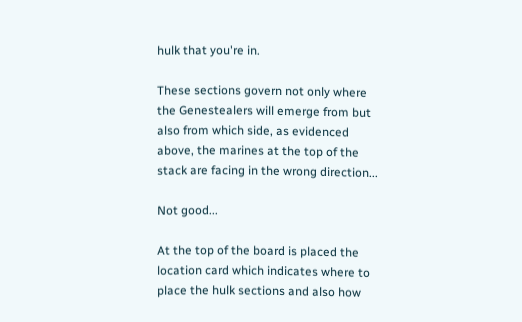hulk that you're in.

These sections govern not only where the Genestealers will emerge from but also from which side, as evidenced above, the marines at the top of the stack are facing in the wrong direction...

Not good...

At the top of the board is placed the location card which indicates where to place the hulk sections and also how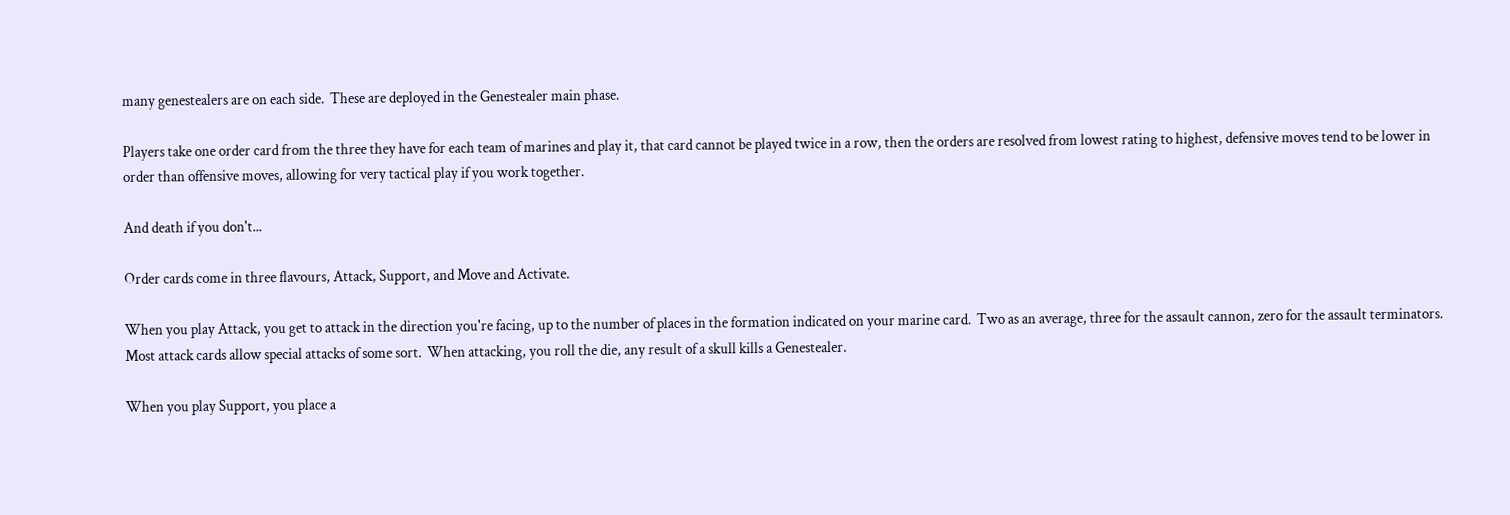many genestealers are on each side.  These are deployed in the Genestealer main phase.

Players take one order card from the three they have for each team of marines and play it, that card cannot be played twice in a row, then the orders are resolved from lowest rating to highest, defensive moves tend to be lower in order than offensive moves, allowing for very tactical play if you work together.

And death if you don't...

Order cards come in three flavours, Attack, Support, and Move and Activate.

When you play Attack, you get to attack in the direction you're facing, up to the number of places in the formation indicated on your marine card.  Two as an average, three for the assault cannon, zero for the assault terminators.  Most attack cards allow special attacks of some sort.  When attacking, you roll the die, any result of a skull kills a Genestealer.

When you play Support, you place a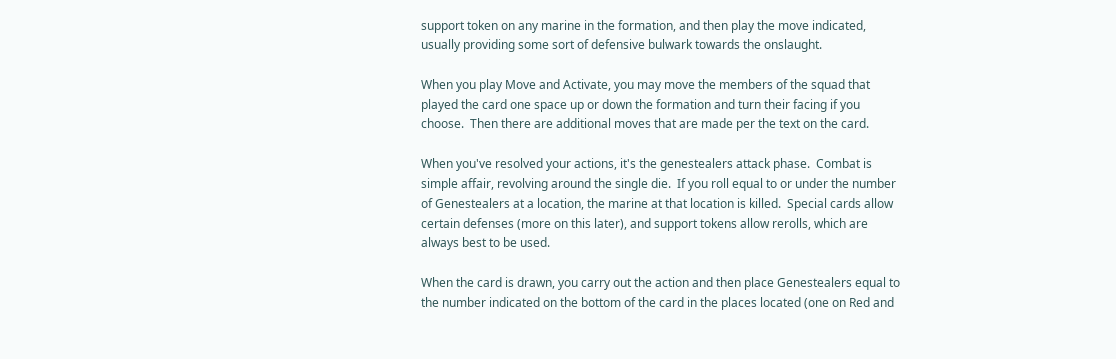support token on any marine in the formation, and then play the move indicated, usually providing some sort of defensive bulwark towards the onslaught.

When you play Move and Activate, you may move the members of the squad that played the card one space up or down the formation and turn their facing if you choose.  Then there are additional moves that are made per the text on the card.

When you've resolved your actions, it's the genestealers attack phase.  Combat is simple affair, revolving around the single die.  If you roll equal to or under the number of Genestealers at a location, the marine at that location is killed.  Special cards allow certain defenses (more on this later), and support tokens allow rerolls, which are always best to be used.

When the card is drawn, you carry out the action and then place Genestealers equal to the number indicated on the bottom of the card in the places located (one on Red and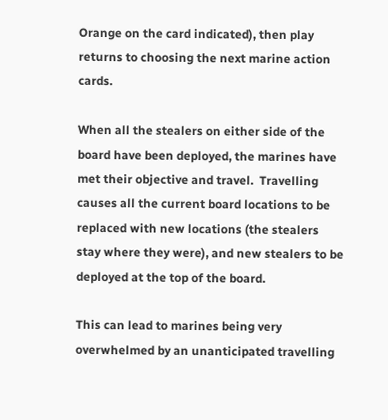Orange on the card indicated), then play returns to choosing the next marine action cards.

When all the stealers on either side of the board have been deployed, the marines have met their objective and travel.  Travelling causes all the current board locations to be replaced with new locations (the stealers stay where they were), and new stealers to be deployed at the top of the board.

This can lead to marines being very overwhelmed by an unanticipated travelling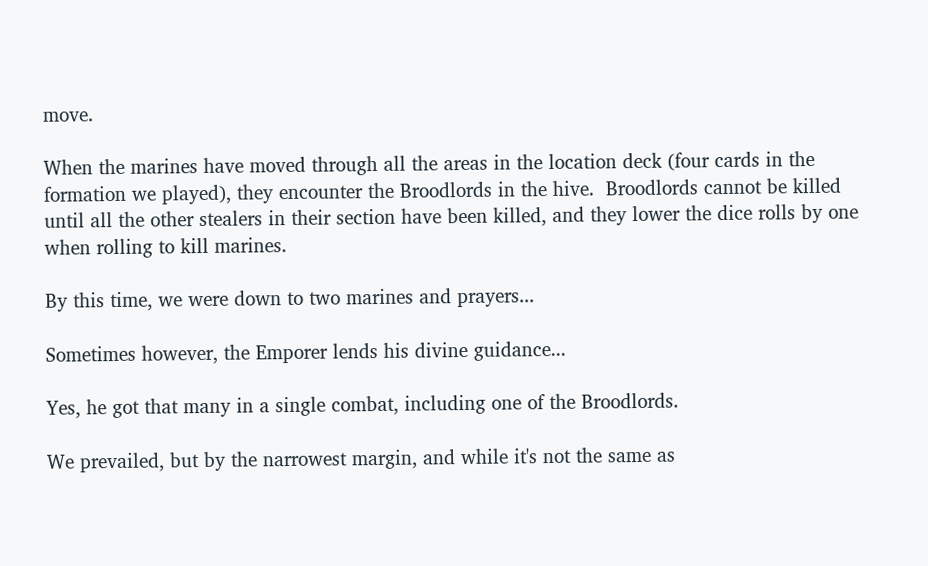move.

When the marines have moved through all the areas in the location deck (four cards in the formation we played), they encounter the Broodlords in the hive.  Broodlords cannot be killed until all the other stealers in their section have been killed, and they lower the dice rolls by one when rolling to kill marines.

By this time, we were down to two marines and prayers...

Sometimes however, the Emporer lends his divine guidance...

Yes, he got that many in a single combat, including one of the Broodlords.

We prevailed, but by the narrowest margin, and while it's not the same as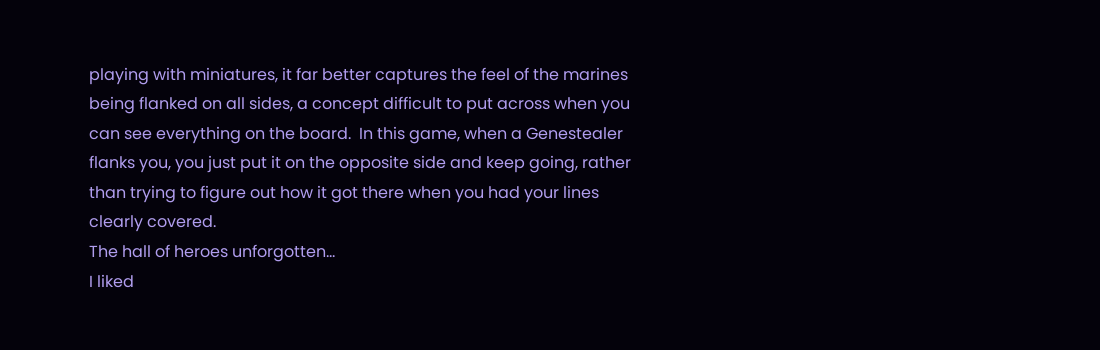playing with miniatures, it far better captures the feel of the marines being flanked on all sides, a concept difficult to put across when you can see everything on the board.  In this game, when a Genestealer flanks you, you just put it on the opposite side and keep going, rather than trying to figure out how it got there when you had your lines clearly covered.
The hall of heroes unforgotten...
I liked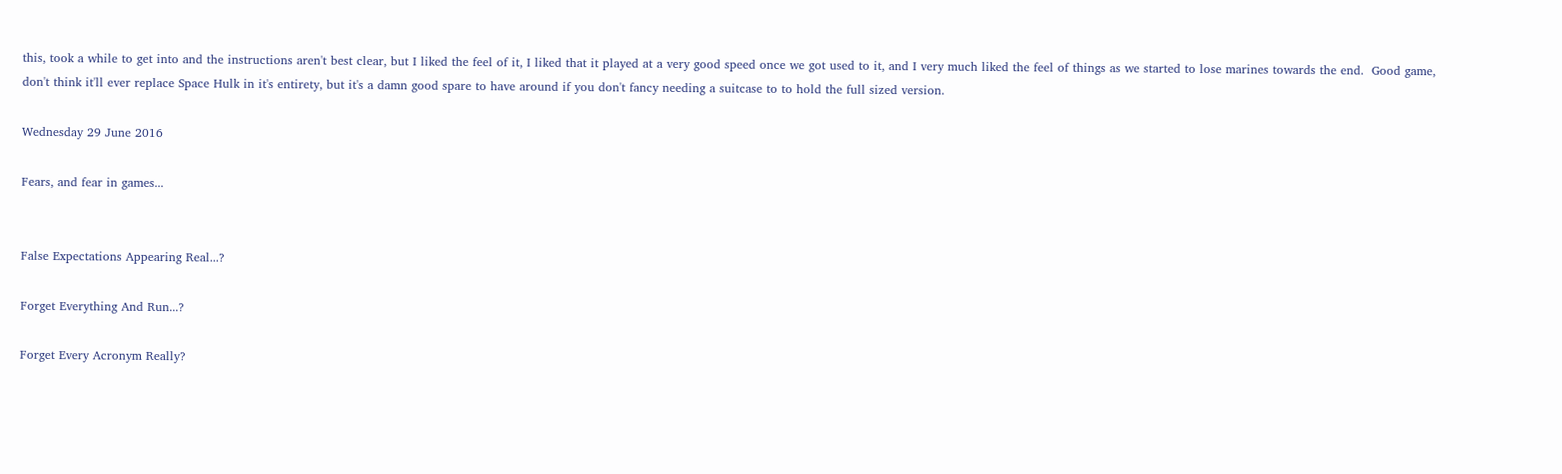this, took a while to get into and the instructions aren't best clear, but I liked the feel of it, I liked that it played at a very good speed once we got used to it, and I very much liked the feel of things as we started to lose marines towards the end.  Good game, don't think it'll ever replace Space Hulk in it's entirety, but it's a damn good spare to have around if you don't fancy needing a suitcase to to hold the full sized version.

Wednesday 29 June 2016

Fears, and fear in games...


False Expectations Appearing Real...?

Forget Everything And Run...?

Forget Every Acronym Really?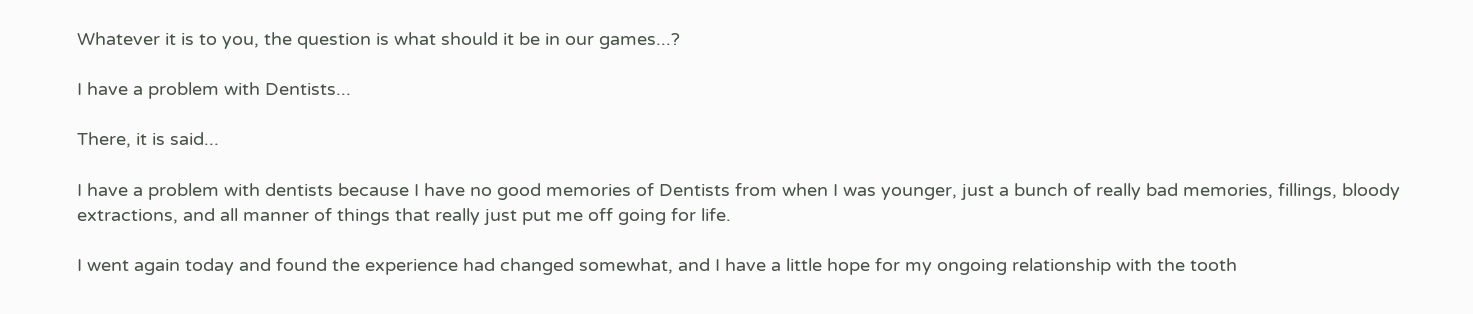Whatever it is to you, the question is what should it be in our games...?

I have a problem with Dentists...

There, it is said...

I have a problem with dentists because I have no good memories of Dentists from when I was younger, just a bunch of really bad memories, fillings, bloody extractions, and all manner of things that really just put me off going for life.

I went again today and found the experience had changed somewhat, and I have a little hope for my ongoing relationship with the tooth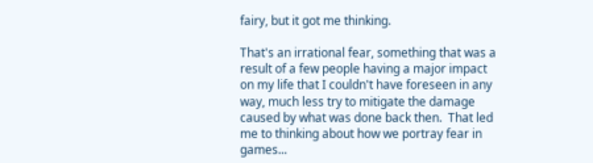fairy, but it got me thinking.

That's an irrational fear, something that was a result of a few people having a major impact on my life that I couldn't have foreseen in any way, much less try to mitigate the damage caused by what was done back then.  That led me to thinking about how we portray fear in games...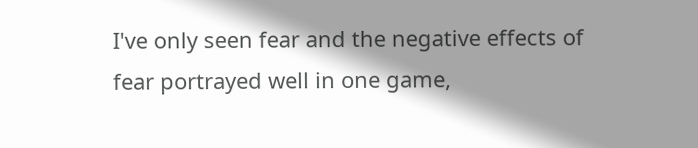I've only seen fear and the negative effects of fear portrayed well in one game,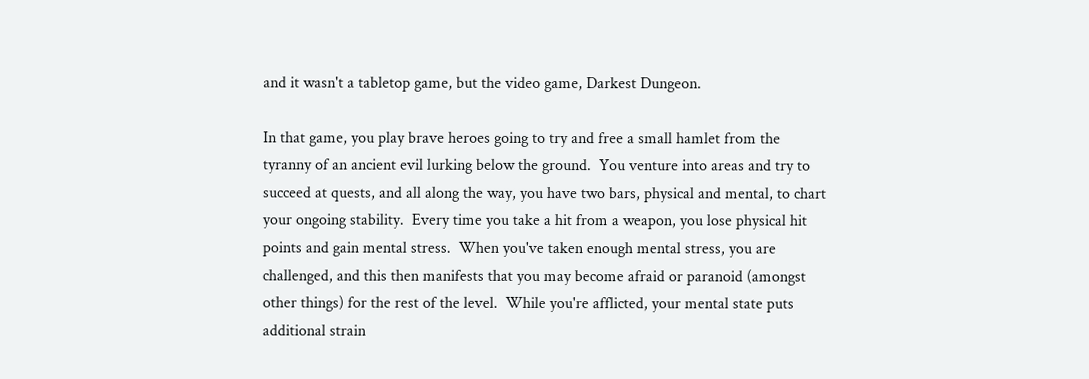and it wasn't a tabletop game, but the video game, Darkest Dungeon.

In that game, you play brave heroes going to try and free a small hamlet from the tyranny of an ancient evil lurking below the ground.  You venture into areas and try to succeed at quests, and all along the way, you have two bars, physical and mental, to chart your ongoing stability.  Every time you take a hit from a weapon, you lose physical hit points and gain mental stress.  When you've taken enough mental stress, you are challenged, and this then manifests that you may become afraid or paranoid (amongst other things) for the rest of the level.  While you're afflicted, your mental state puts additional strain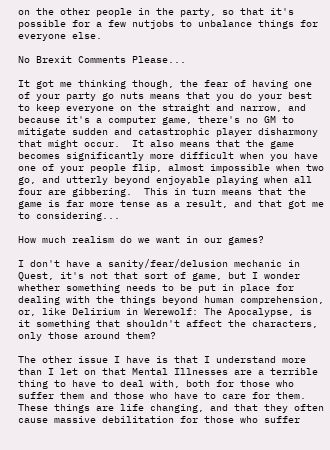on the other people in the party, so that it's possible for a few nutjobs to unbalance things for everyone else.

No Brexit Comments Please...

It got me thinking though, the fear of having one of your party go nuts means that you do your best to keep everyone on the straight and narrow, and because it's a computer game, there's no GM to mitigate sudden and catastrophic player disharmony that might occur.  It also means that the game becomes significantly more difficult when you have one of your people flip, almost impossible when two go, and utterly beyond enjoyable playing when all four are gibbering.  This in turn means that the game is far more tense as a result, and that got me to considering...

How much realism do we want in our games?

I don't have a sanity/fear/delusion mechanic in Quest, it's not that sort of game, but I wonder whether something needs to be put in place for dealing with the things beyond human comprehension, or, like Delirium in Werewolf: The Apocalypse, is it something that shouldn't affect the characters, only those around them?

The other issue I have is that I understand more than I let on that Mental Illnesses are a terrible thing to have to deal with, both for those who suffer them and those who have to care for them.  These things are life changing, and that they often cause massive debilitation for those who suffer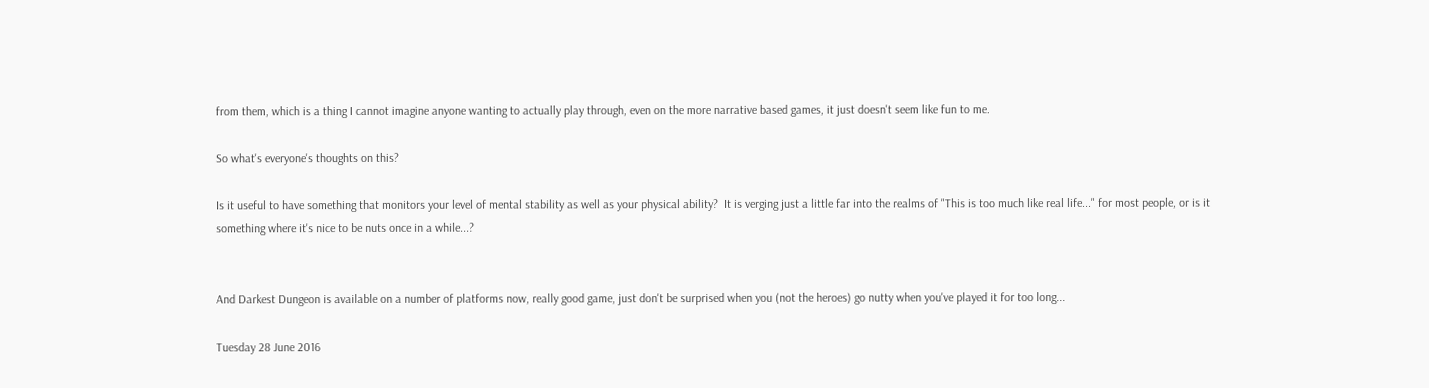from them, which is a thing I cannot imagine anyone wanting to actually play through, even on the more narrative based games, it just doesn't seem like fun to me.

So what's everyone's thoughts on this?

Is it useful to have something that monitors your level of mental stability as well as your physical ability?  It is verging just a little far into the realms of "This is too much like real life..." for most people, or is it something where it's nice to be nuts once in a while...?


And Darkest Dungeon is available on a number of platforms now, really good game, just don't be surprised when you (not the heroes) go nutty when you've played it for too long...

Tuesday 28 June 2016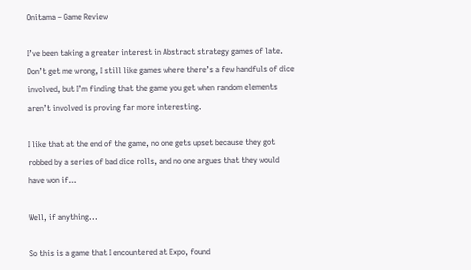Onitama – Game Review

I’ve been taking a greater interest in Abstract strategy games of late.  Don’t get me wrong, I still like games where there’s a few handfuls of dice involved, but I’m finding that the game you get when random elements aren’t involved is proving far more interesting.

I like that at the end of the game, no one gets upset because they got robbed by a series of bad dice rolls, and no one argues that they would have won if…

Well, if anything...

So this is a game that I encountered at Expo, found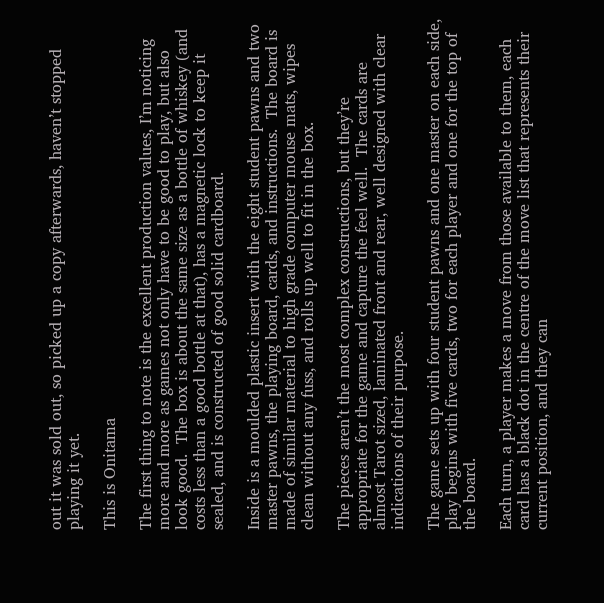out it was sold out, so picked up a copy afterwards, haven’t stopped playing it yet.

This is Onitama

The first thing to note is the excellent production values, I’m noticing more and more as games not only have to be good to play, but also look good.  The box is about the same size as a bottle of whiskey (and costs less than a good bottle at that), has a magnetic lock to keep it sealed, and is constructed of good solid cardboard.

Inside is a moulded plastic insert with the eight student pawns and two master pawns, the playing board, cards, and instructions.  The board is made of similar material to high grade computer mouse mats, wipes clean without any fuss, and rolls up well to fit in the box.

The pieces aren’t the most complex constructions, but they’re appropriate for the game and capture the feel well.  The cards are almost Tarot sized, laminated front and rear, well designed with clear indications of their purpose.

The game sets up with four student pawns and one master on each side, play begins with five cards, two for each player and one for the top of the board.

Each turn, a player makes a move from those available to them, each card has a black dot in the centre of the move list that represents their current position, and they can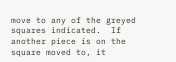move to any of the greyed squares indicated.  If another piece is on the square moved to, it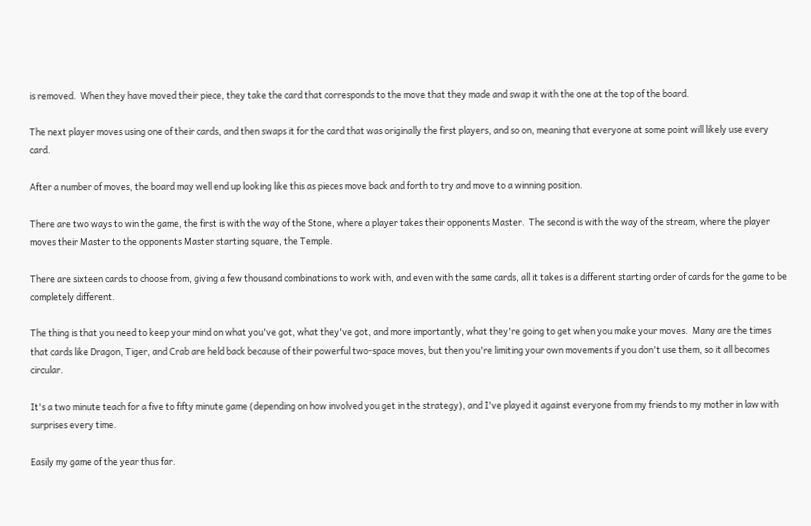is removed.  When they have moved their piece, they take the card that corresponds to the move that they made and swap it with the one at the top of the board.

The next player moves using one of their cards, and then swaps it for the card that was originally the first players, and so on, meaning that everyone at some point will likely use every card.

After a number of moves, the board may well end up looking like this as pieces move back and forth to try and move to a winning position.

There are two ways to win the game, the first is with the way of the Stone, where a player takes their opponents Master.  The second is with the way of the stream, where the player moves their Master to the opponents Master starting square, the Temple.

There are sixteen cards to choose from, giving a few thousand combinations to work with, and even with the same cards, all it takes is a different starting order of cards for the game to be completely different.

The thing is that you need to keep your mind on what you've got, what they've got, and more importantly, what they're going to get when you make your moves.  Many are the times that cards like Dragon, Tiger, and Crab are held back because of their powerful two-space moves, but then you're limiting your own movements if you don't use them, so it all becomes circular.

It's a two minute teach for a five to fifty minute game (depending on how involved you get in the strategy), and I've played it against everyone from my friends to my mother in law with surprises every time.

Easily my game of the year thus far.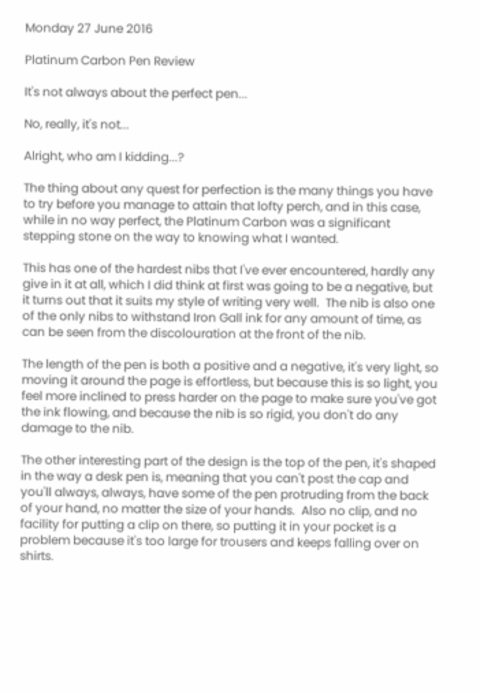Monday 27 June 2016

Platinum Carbon Pen Review

It's not always about the perfect pen...

No, really, it's not...

Alright, who am I kidding...?

The thing about any quest for perfection is the many things you have to try before you manage to attain that lofty perch, and in this case, while in no way perfect, the Platinum Carbon was a significant stepping stone on the way to knowing what I wanted.

This has one of the hardest nibs that I've ever encountered, hardly any give in it at all, which I did think at first was going to be a negative, but it turns out that it suits my style of writing very well.  The nib is also one of the only nibs to withstand Iron Gall ink for any amount of time, as can be seen from the discolouration at the front of the nib.

The length of the pen is both a positive and a negative, it's very light, so moving it around the page is effortless, but because this is so light, you feel more inclined to press harder on the page to make sure you've got the ink flowing, and because the nib is so rigid, you don't do any damage to the nib.

The other interesting part of the design is the top of the pen, it's shaped in the way a desk pen is, meaning that you can't post the cap and you'll always, always, have some of the pen protruding from the back of your hand, no matter the size of your hands.  Also no clip, and no facility for putting a clip on there, so putting it in your pocket is a problem because it's too large for trousers and keeps falling over on shirts.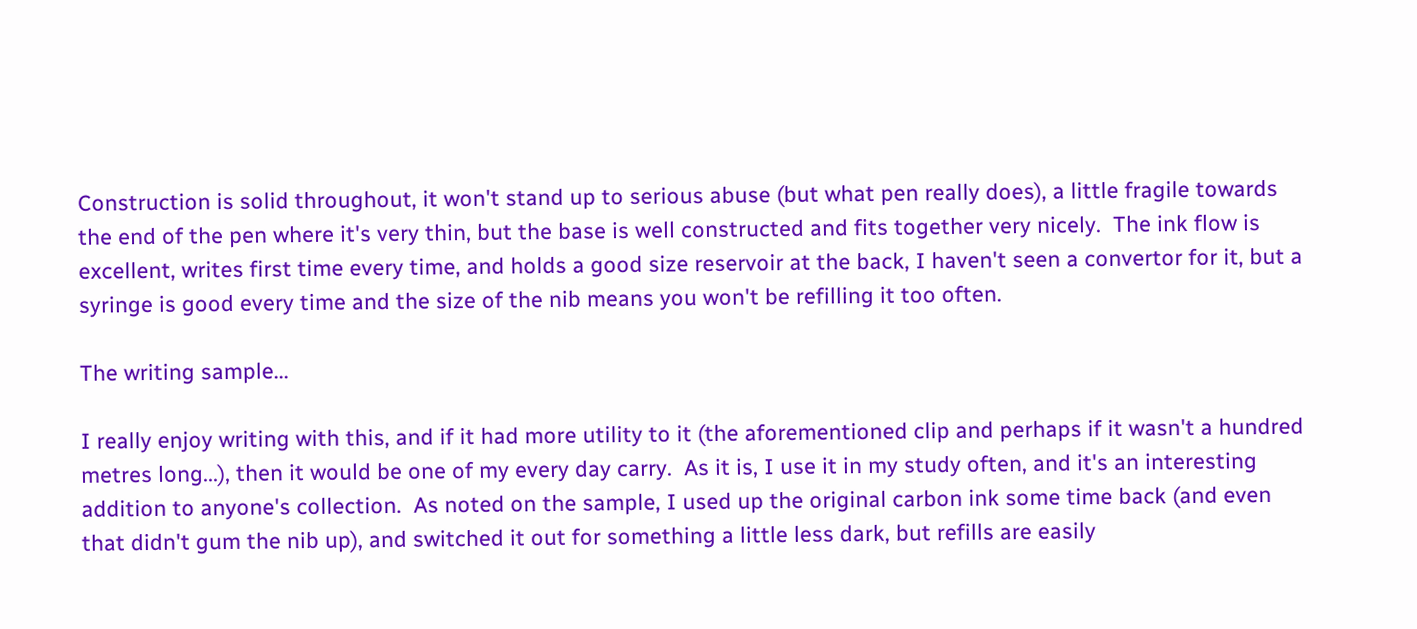Construction is solid throughout, it won't stand up to serious abuse (but what pen really does), a little fragile towards the end of the pen where it's very thin, but the base is well constructed and fits together very nicely.  The ink flow is excellent, writes first time every time, and holds a good size reservoir at the back, I haven't seen a convertor for it, but a syringe is good every time and the size of the nib means you won't be refilling it too often.

The writing sample...

I really enjoy writing with this, and if it had more utility to it (the aforementioned clip and perhaps if it wasn't a hundred metres long...), then it would be one of my every day carry.  As it is, I use it in my study often, and it's an interesting addition to anyone's collection.  As noted on the sample, I used up the original carbon ink some time back (and even that didn't gum the nib up), and switched it out for something a little less dark, but refills are easily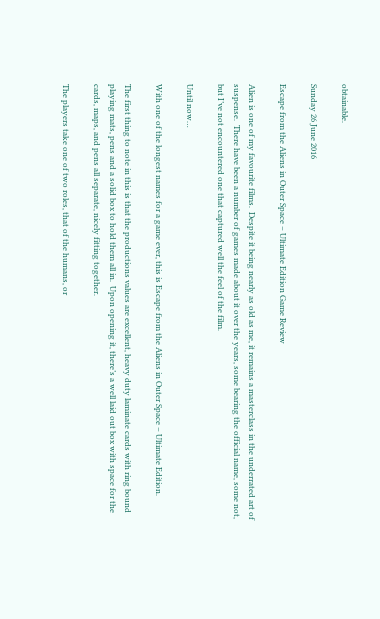obtainable.

Sunday 26 June 2016

Escape from the Aliens in Outer Space – Ultimate Edition Game Review

Alien is one of my favourite films.  Despite it being nearly as old as me, it remains a masterclass in the underrated art of suspense.  There have been a number of games made about it over the years, some bearing the official name, some not, but I’ve not encountered one that captured well the feel of the film.

Until now…

With one of the longest names for a game ever, this is Escape from the Aliens in Outer Space – Ultimate Edition.

The first thing to note in this is that the productions values are excellent, heavy duty laminate cards with ring bound playing mats, pens and a solid box to hold them all in.  Upon opening it, there’s a well laid out box with space for the cards, maps, and pens all separate, nicely fitting together.

The players take one of two roles, that of the humans, or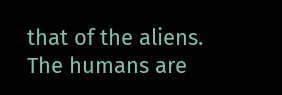that of the aliens.  The humans are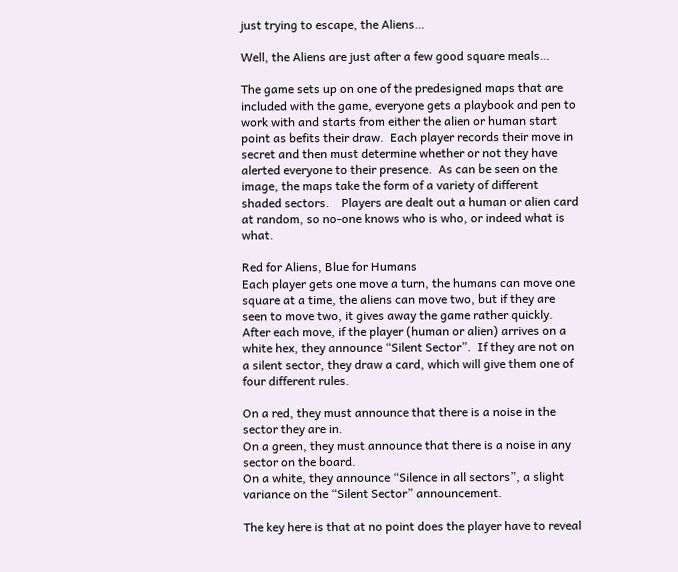just trying to escape, the Aliens…

Well, the Aliens are just after a few good square meals…

The game sets up on one of the predesigned maps that are included with the game, everyone gets a playbook and pen to work with and starts from either the alien or human start point as befits their draw.  Each player records their move in secret and then must determine whether or not they have alerted everyone to their presence.  As can be seen on the image, the maps take the form of a variety of different shaded sectors.    Players are dealt out a human or alien card at random, so no-one knows who is who, or indeed what is what.

Red for Aliens, Blue for Humans
Each player gets one move a turn, the humans can move one square at a time, the aliens can move two, but if they are seen to move two, it gives away the game rather quickly.  After each move, if the player (human or alien) arrives on a white hex, they announce “Silent Sector”.  If they are not on a silent sector, they draw a card, which will give them one of four different rules.

On a red, they must announce that there is a noise in the sector they are in.
On a green, they must announce that there is a noise in any sector on the board.
On a white, they announce “Silence in all sectors”, a slight variance on the “Silent Sector” announcement.

The key here is that at no point does the player have to reveal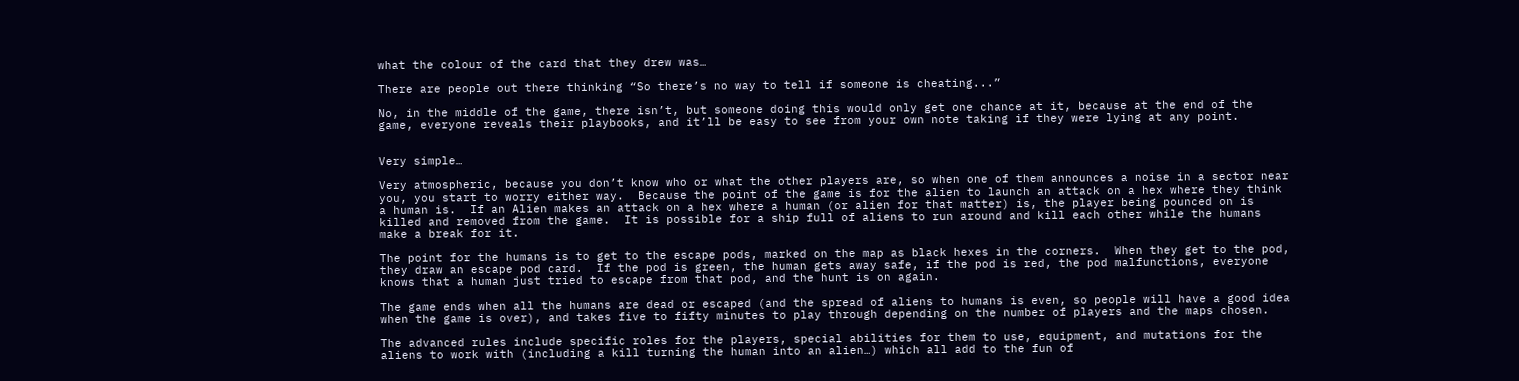what the colour of the card that they drew was…

There are people out there thinking “So there’s no way to tell if someone is cheating...”

No, in the middle of the game, there isn’t, but someone doing this would only get one chance at it, because at the end of the game, everyone reveals their playbooks, and it’ll be easy to see from your own note taking if they were lying at any point.


Very simple…

Very atmospheric, because you don’t know who or what the other players are, so when one of them announces a noise in a sector near you, you start to worry either way.  Because the point of the game is for the alien to launch an attack on a hex where they think a human is.  If an Alien makes an attack on a hex where a human (or alien for that matter) is, the player being pounced on is killed and removed from the game.  It is possible for a ship full of aliens to run around and kill each other while the humans make a break for it.

The point for the humans is to get to the escape pods, marked on the map as black hexes in the corners.  When they get to the pod, they draw an escape pod card.  If the pod is green, the human gets away safe, if the pod is red, the pod malfunctions, everyone knows that a human just tried to escape from that pod, and the hunt is on again.

The game ends when all the humans are dead or escaped (and the spread of aliens to humans is even, so people will have a good idea when the game is over), and takes five to fifty minutes to play through depending on the number of players and the maps chosen.

The advanced rules include specific roles for the players, special abilities for them to use, equipment, and mutations for the aliens to work with (including a kill turning the human into an alien…) which all add to the fun of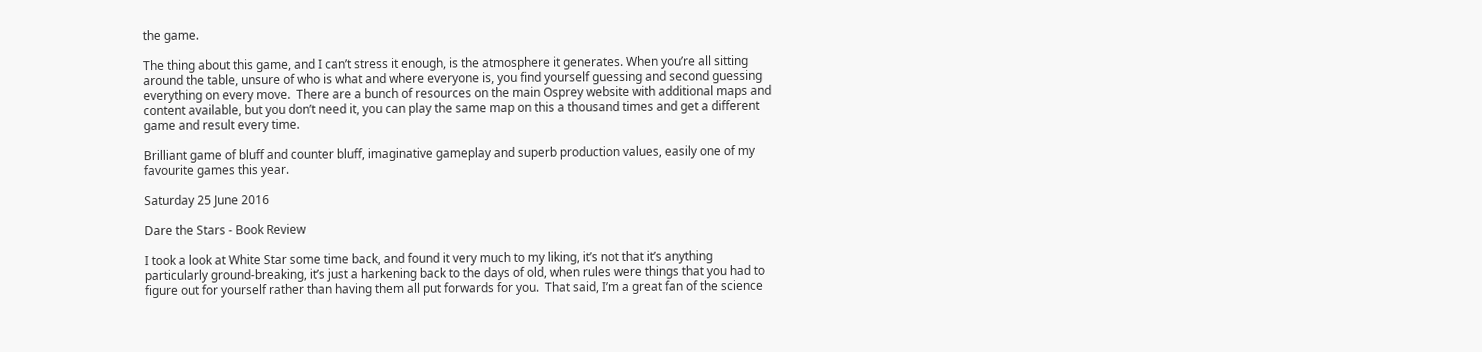the game.

The thing about this game, and I can’t stress it enough, is the atmosphere it generates. When you’re all sitting around the table, unsure of who is what and where everyone is, you find yourself guessing and second guessing everything on every move.  There are a bunch of resources on the main Osprey website with additional maps and content available, but you don’t need it, you can play the same map on this a thousand times and get a different game and result every time.

Brilliant game of bluff and counter bluff, imaginative gameplay and superb production values, easily one of my favourite games this year.

Saturday 25 June 2016

Dare the Stars - Book Review

I took a look at White Star some time back, and found it very much to my liking, it’s not that it’s anything particularly ground-breaking, it’s just a harkening back to the days of old, when rules were things that you had to figure out for yourself rather than having them all put forwards for you.  That said, I’m a great fan of the science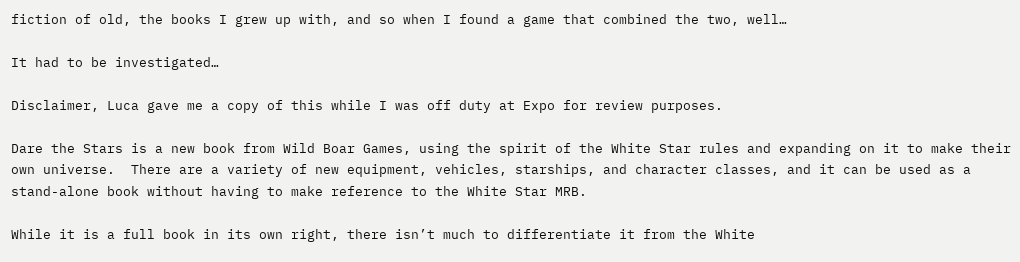fiction of old, the books I grew up with, and so when I found a game that combined the two, well…

It had to be investigated…

Disclaimer, Luca gave me a copy of this while I was off duty at Expo for review purposes.

Dare the Stars is a new book from Wild Boar Games, using the spirit of the White Star rules and expanding on it to make their own universe.  There are a variety of new equipment, vehicles, starships, and character classes, and it can be used as a stand-alone book without having to make reference to the White Star MRB.

While it is a full book in its own right, there isn’t much to differentiate it from the White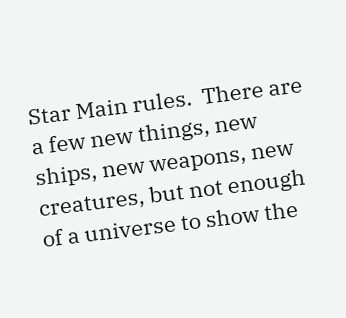Star Main rules.  There are a few new things, new ships, new weapons, new creatures, but not enough of a universe to show the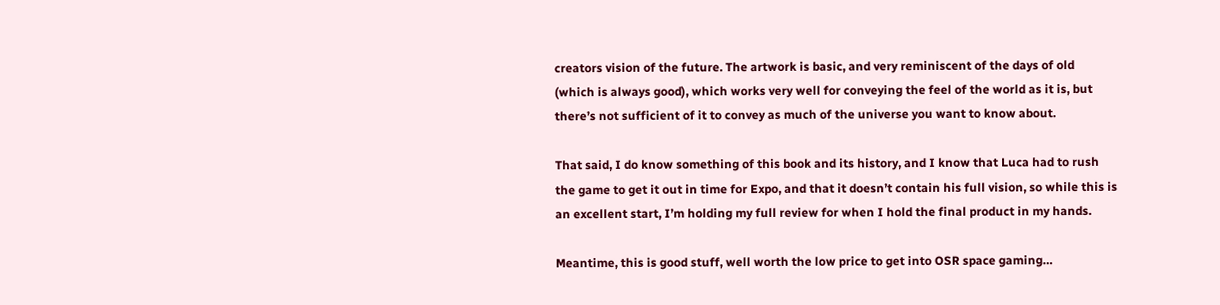creators vision of the future. The artwork is basic, and very reminiscent of the days of old (which is always good), which works very well for conveying the feel of the world as it is, but there’s not sufficient of it to convey as much of the universe you want to know about.

That said, I do know something of this book and its history, and I know that Luca had to rush the game to get it out in time for Expo, and that it doesn’t contain his full vision, so while this is an excellent start, I’m holding my full review for when I hold the final product in my hands.

Meantime, this is good stuff, well worth the low price to get into OSR space gaming…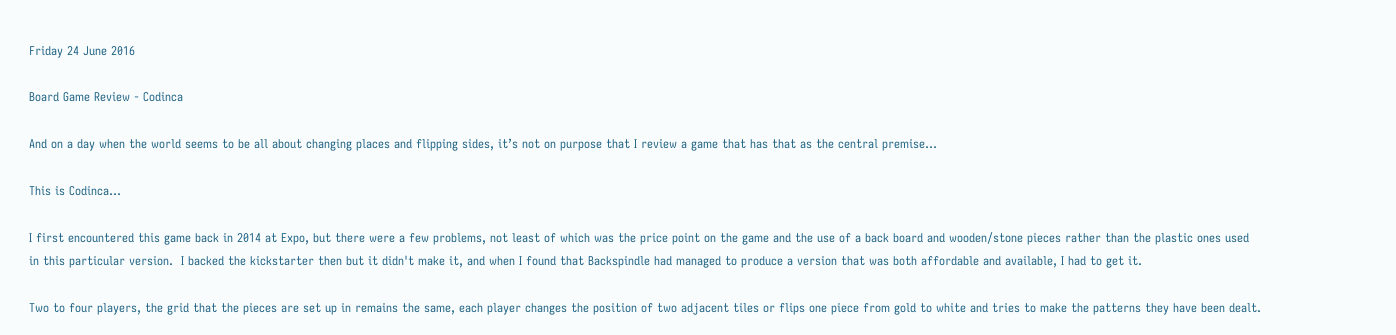Friday 24 June 2016

Board Game Review - Codinca

And on a day when the world seems to be all about changing places and flipping sides, it’s not on purpose that I review a game that has that as the central premise…

This is Codinca…

I first encountered this game back in 2014 at Expo, but there were a few problems, not least of which was the price point on the game and the use of a back board and wooden/stone pieces rather than the plastic ones used in this particular version.  I backed the kickstarter then but it didn't make it, and when I found that Backspindle had managed to produce a version that was both affordable and available, I had to get it.

Two to four players, the grid that the pieces are set up in remains the same, each player changes the position of two adjacent tiles or flips one piece from gold to white and tries to make the patterns they have been dealt.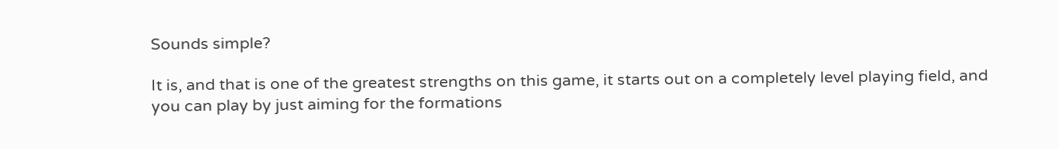Sounds simple?

It is, and that is one of the greatest strengths on this game, it starts out on a completely level playing field, and you can play by just aiming for the formations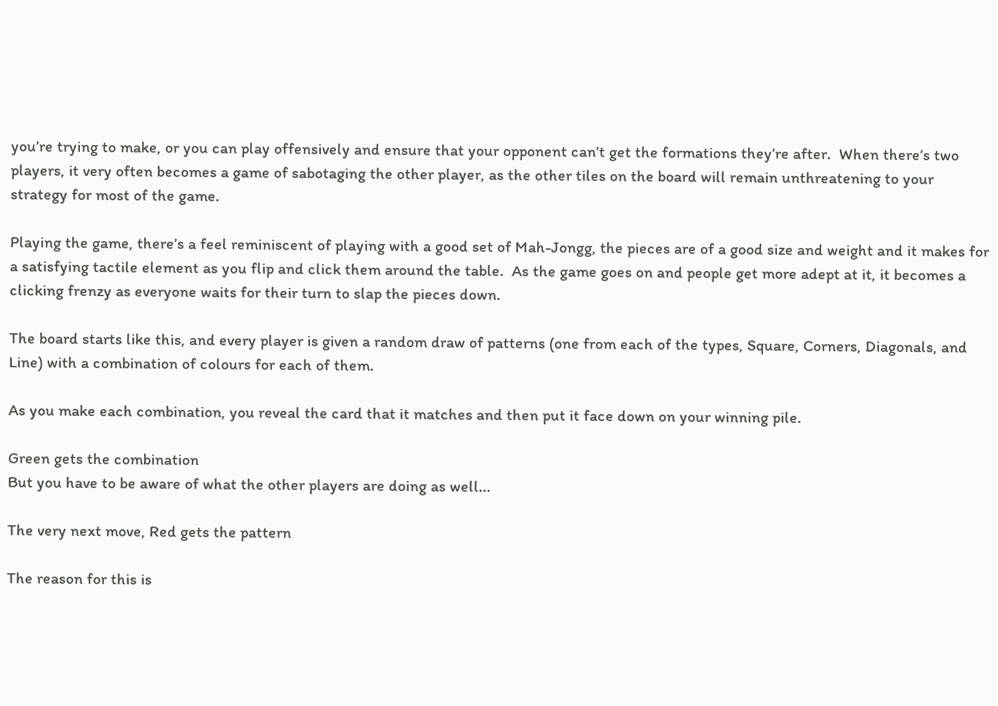you’re trying to make, or you can play offensively and ensure that your opponent can’t get the formations they’re after.  When there’s two players, it very often becomes a game of sabotaging the other player, as the other tiles on the board will remain unthreatening to your strategy for most of the game.

Playing the game, there’s a feel reminiscent of playing with a good set of Mah-Jongg, the pieces are of a good size and weight and it makes for a satisfying tactile element as you flip and click them around the table.  As the game goes on and people get more adept at it, it becomes a clicking frenzy as everyone waits for their turn to slap the pieces down.

The board starts like this, and every player is given a random draw of patterns (one from each of the types, Square, Corners, Diagonals, and Line) with a combination of colours for each of them.

As you make each combination, you reveal the card that it matches and then put it face down on your winning pile.

Green gets the combination
But you have to be aware of what the other players are doing as well...

The very next move, Red gets the pattern

The reason for this is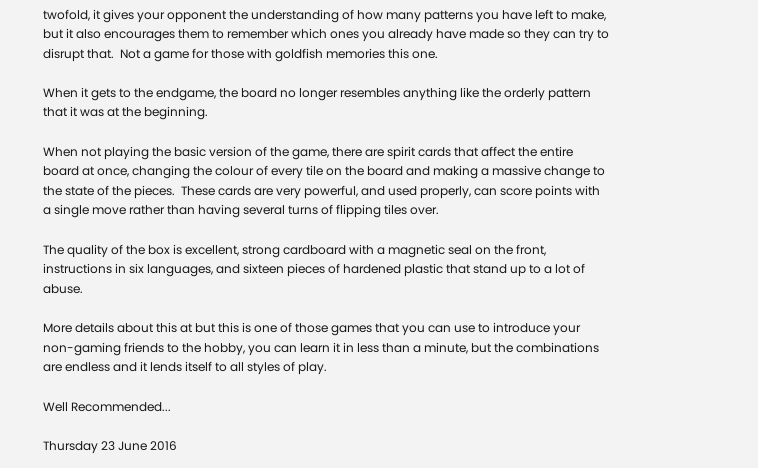twofold, it gives your opponent the understanding of how many patterns you have left to make, but it also encourages them to remember which ones you already have made so they can try to disrupt that.  Not a game for those with goldfish memories this one.

When it gets to the endgame, the board no longer resembles anything like the orderly pattern that it was at the beginning.

When not playing the basic version of the game, there are spirit cards that affect the entire board at once, changing the colour of every tile on the board and making a massive change to the state of the pieces.  These cards are very powerful, and used properly, can score points with a single move rather than having several turns of flipping tiles over.

The quality of the box is excellent, strong cardboard with a magnetic seal on the front, instructions in six languages, and sixteen pieces of hardened plastic that stand up to a lot of abuse.

More details about this at but this is one of those games that you can use to introduce your non-gaming friends to the hobby, you can learn it in less than a minute, but the combinations are endless and it lends itself to all styles of play.

Well Recommended...

Thursday 23 June 2016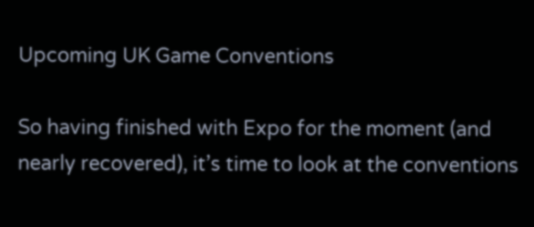Upcoming UK Game Conventions

So having finished with Expo for the moment (and nearly recovered), it’s time to look at the conventions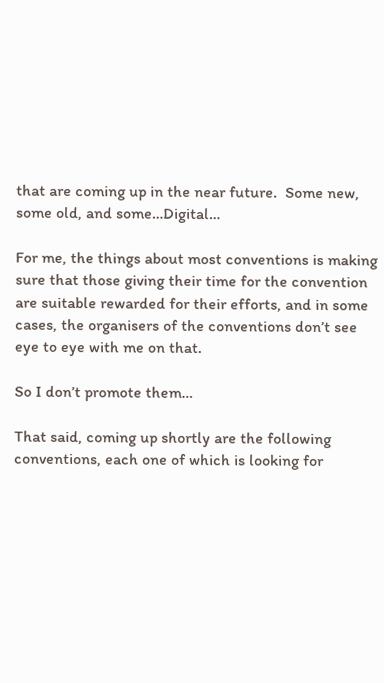that are coming up in the near future.  Some new, some old, and some…Digital…

For me, the things about most conventions is making sure that those giving their time for the convention are suitable rewarded for their efforts, and in some cases, the organisers of the conventions don’t see eye to eye with me on that.

So I don’t promote them…

That said, coming up shortly are the following conventions, each one of which is looking for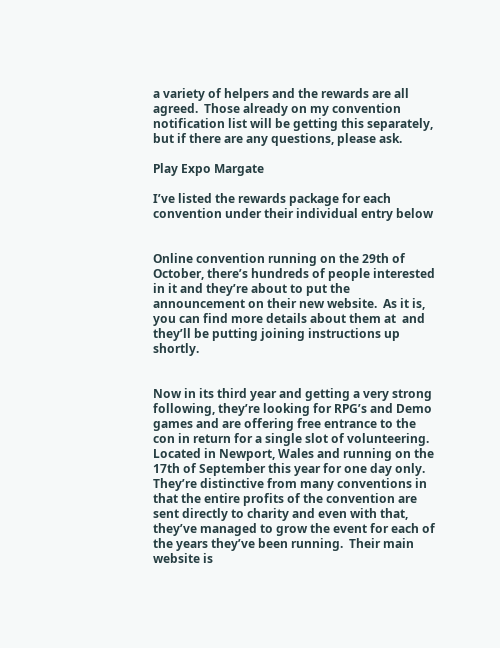a variety of helpers and the rewards are all agreed.  Those already on my convention notification list will be getting this separately, but if there are any questions, please ask.

Play Expo Margate

I’ve listed the rewards package for each convention under their individual entry below


Online convention running on the 29th of October, there’s hundreds of people interested in it and they’re about to put the announcement on their new website.  As it is, you can find more details about them at  and they’ll be putting joining instructions up shortly.


Now in its third year and getting a very strong following, they’re looking for RPG’s and Demo games and are offering free entrance to the con in return for a single slot of volunteering.  Located in Newport, Wales and running on the 17th of September this year for one day only. They’re distinctive from many conventions in that the entire profits of the convention are sent directly to charity and even with that, they’ve managed to grow the event for each of the years they’ve been running.  Their main website is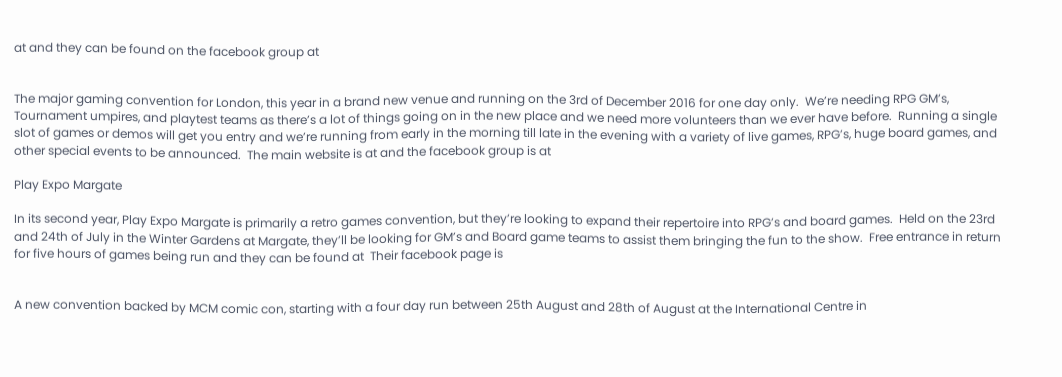at and they can be found on the facebook group at


The major gaming convention for London, this year in a brand new venue and running on the 3rd of December 2016 for one day only.  We’re needing RPG GM’s, Tournament umpires, and playtest teams as there’s a lot of things going on in the new place and we need more volunteers than we ever have before.  Running a single slot of games or demos will get you entry and we’re running from early in the morning till late in the evening with a variety of live games, RPG’s, huge board games, and other special events to be announced.  The main website is at and the facebook group is at

Play Expo Margate

In its second year, Play Expo Margate is primarily a retro games convention, but they’re looking to expand their repertoire into RPG’s and board games.  Held on the 23rd and 24th of July in the Winter Gardens at Margate, they’ll be looking for GM’s and Board game teams to assist them bringing the fun to the show.  Free entrance in return for five hours of games being run and they can be found at  Their facebook page is


A new convention backed by MCM comic con, starting with a four day run between 25th August and 28th of August at the International Centre in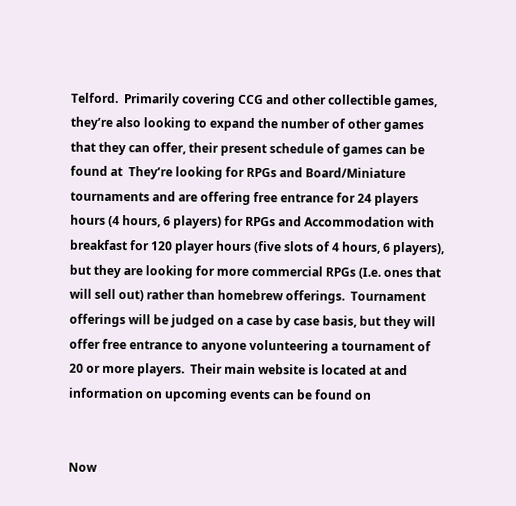Telford.  Primarily covering CCG and other collectible games, they’re also looking to expand the number of other games that they can offer, their present schedule of games can be found at  They’re looking for RPGs and Board/Miniature tournaments and are offering free entrance for 24 players hours (4 hours, 6 players) for RPGs and Accommodation with breakfast for 120 player hours (five slots of 4 hours, 6 players), but they are looking for more commercial RPGs (I.e. ones that will sell out) rather than homebrew offerings.  Tournament offerings will be judged on a case by case basis, but they will offer free entrance to anyone volunteering a tournament of 20 or more players.  Their main website is located at and information on upcoming events can be found on


Now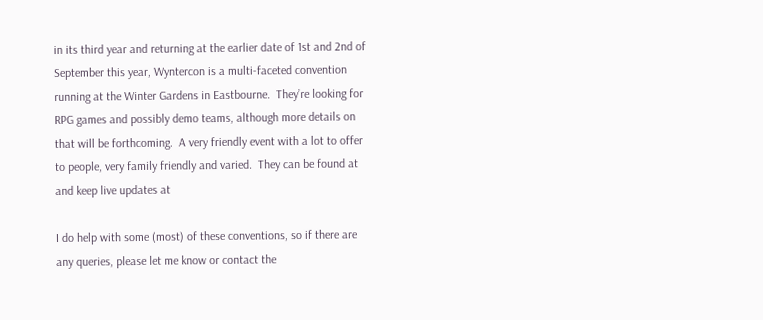in its third year and returning at the earlier date of 1st and 2nd of September this year, Wyntercon is a multi-faceted convention running at the Winter Gardens in Eastbourne.  They’re looking for RPG games and possibly demo teams, although more details on that will be forthcoming.  A very friendly event with a lot to offer to people, very family friendly and varied.  They can be found at and keep live updates at

I do help with some (most) of these conventions, so if there are any queries, please let me know or contact the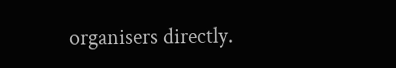organisers directly.